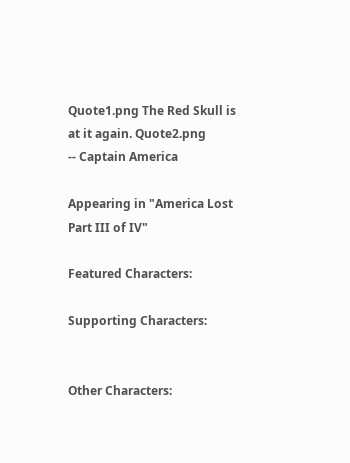Quote1.png The Red Skull is at it again. Quote2.png
-- Captain America

Appearing in "America Lost Part III of IV"

Featured Characters:

Supporting Characters:


Other Characters: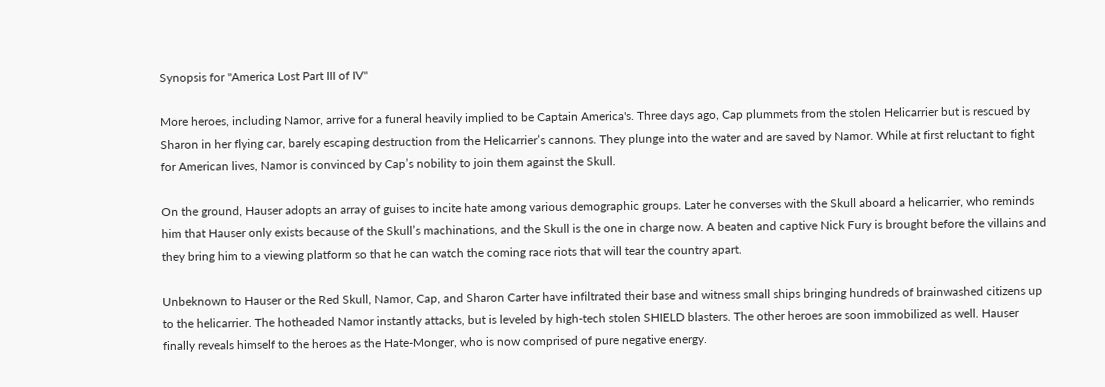Synopsis for "America Lost Part III of IV"

More heroes, including Namor, arrive for a funeral heavily implied to be Captain America's. Three days ago, Cap plummets from the stolen Helicarrier but is rescued by Sharon in her flying car, barely escaping destruction from the Helicarrier’s cannons. They plunge into the water and are saved by Namor. While at first reluctant to fight for American lives, Namor is convinced by Cap’s nobility to join them against the Skull.

On the ground, Hauser adopts an array of guises to incite hate among various demographic groups. Later he converses with the Skull aboard a helicarrier, who reminds him that Hauser only exists because of the Skull’s machinations, and the Skull is the one in charge now. A beaten and captive Nick Fury is brought before the villains and they bring him to a viewing platform so that he can watch the coming race riots that will tear the country apart.

Unbeknown to Hauser or the Red Skull, Namor, Cap, and Sharon Carter have infiltrated their base and witness small ships bringing hundreds of brainwashed citizens up to the helicarrier. The hotheaded Namor instantly attacks, but is leveled by high-tech stolen SHIELD blasters. The other heroes are soon immobilized as well. Hauser finally reveals himself to the heroes as the Hate-Monger, who is now comprised of pure negative energy.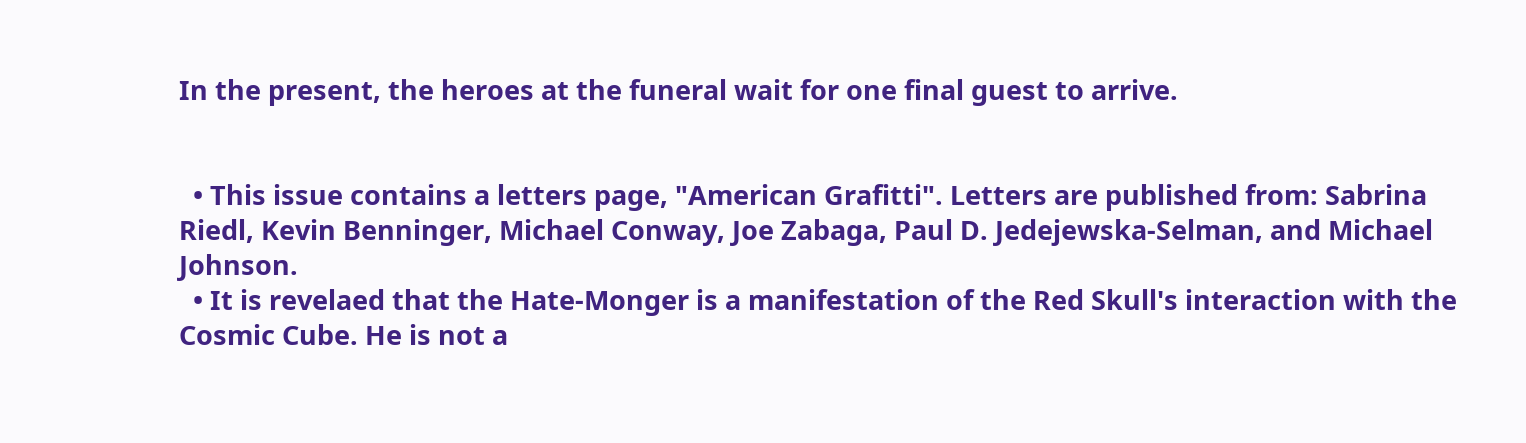In the present, the heroes at the funeral wait for one final guest to arrive.


  • This issue contains a letters page, "American Grafitti". Letters are published from: Sabrina Riedl, Kevin Benninger, Michael Conway, Joe Zabaga, Paul D. Jedejewska-Selman, and Michael Johnson.
  • It is revelaed that the Hate-Monger is a manifestation of the Red Skull's interaction with the Cosmic Cube. He is not a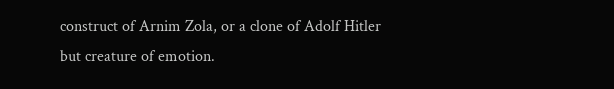construct of Arnim Zola, or a clone of Adolf Hitler but creature of emotion.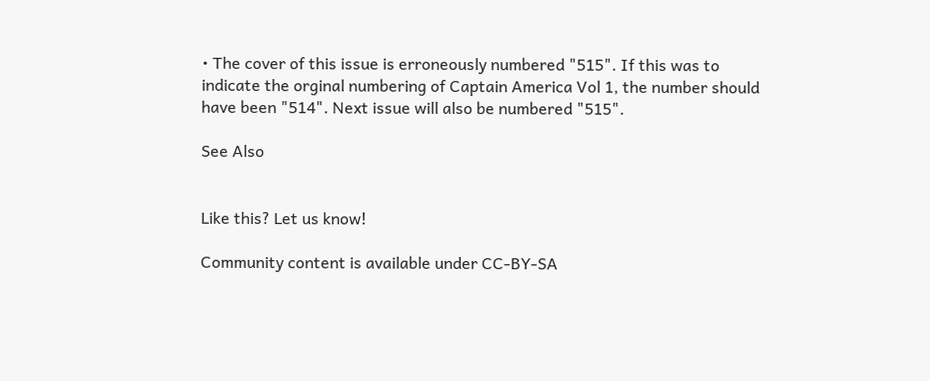• The cover of this issue is erroneously numbered "515". If this was to indicate the orginal numbering of Captain America Vol 1, the number should have been "514". Next issue will also be numbered "515".

See Also


Like this? Let us know!

Community content is available under CC-BY-SA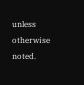unless otherwise noted.